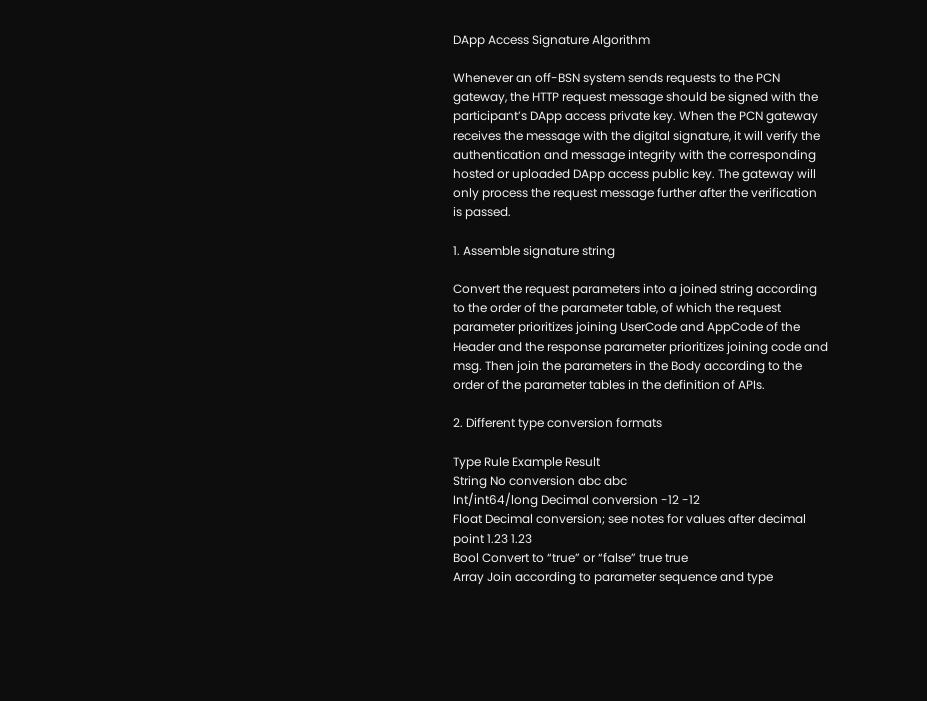DApp Access Signature Algorithm

Whenever an off-BSN system sends requests to the PCN gateway, the HTTP request message should be signed with the participant’s DApp access private key. When the PCN gateway receives the message with the digital signature, it will verify the authentication and message integrity with the corresponding hosted or uploaded DApp access public key. The gateway will only process the request message further after the verification is passed.

1. Assemble signature string

Convert the request parameters into a joined string according to the order of the parameter table, of which the request parameter prioritizes joining UserCode and AppCode of the Header and the response parameter prioritizes joining code and msg. Then join the parameters in the Body according to the order of the parameter tables in the definition of APIs.

2. Different type conversion formats

Type Rule Example Result
String No conversion abc abc
Int/int64/long Decimal conversion -12 -12
Float Decimal conversion; see notes for values after decimal point 1.23 1.23
Bool Convert to “true” or “false” true true
Array Join according to parameter sequence and type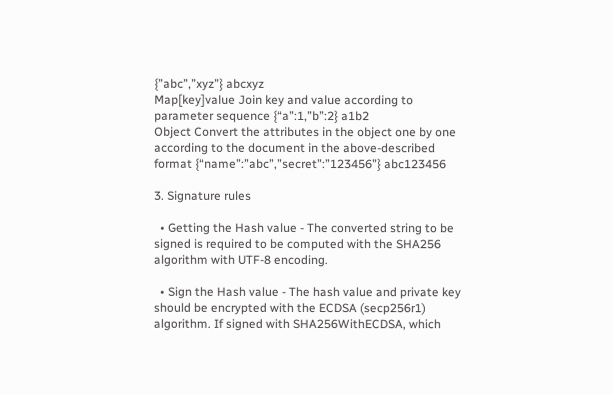{”abc”,”xyz”} abcxyz
Map[key]value Join key and value according to parameter sequence {“a”:1,”b”:2} a1b2
Object Convert the attributes in the object one by one according to the document in the above-described format {“name”:”abc”,”secret”:”123456”} abc123456

3. Signature rules

  • Getting the Hash value - The converted string to be signed is required to be computed with the SHA256 algorithm with UTF-8 encoding.

  • Sign the Hash value - The hash value and private key should be encrypted with the ECDSA (secp256r1) algorithm. If signed with SHA256WithECDSA, which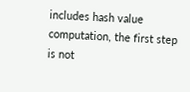includes hash value computation, the first step is not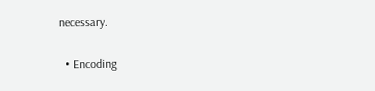necessary.

  • Encoding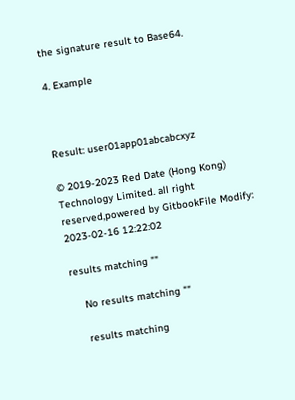the signature result to Base64.

4. Example



Result: user01app01abcabcxyz

© 2019-2023 Red Date (Hong Kong) Technology Limited. all right reserved,powered by GitbookFile Modify: 2023-02-16 12:22:02

results matching ""

    No results matching ""

    results matching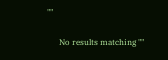""

      No results matching ""